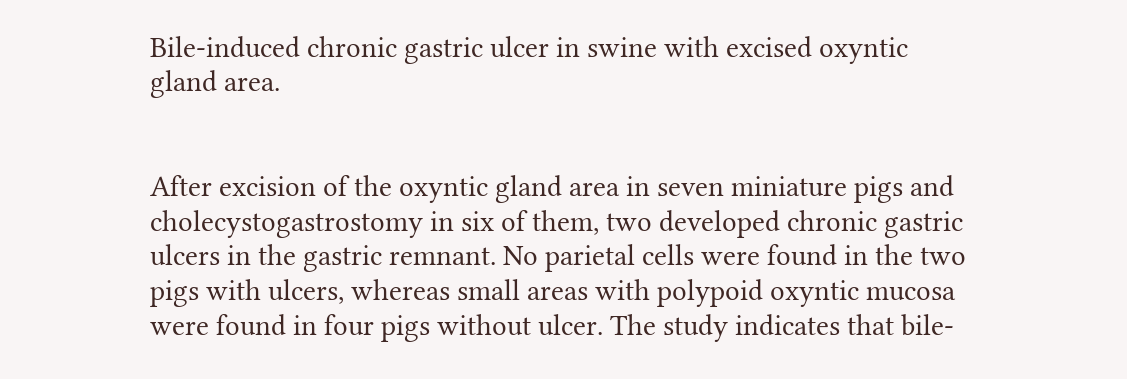Bile-induced chronic gastric ulcer in swine with excised oxyntic gland area.


After excision of the oxyntic gland area in seven miniature pigs and cholecystogastrostomy in six of them, two developed chronic gastric ulcers in the gastric remnant. No parietal cells were found in the two pigs with ulcers, whereas small areas with polypoid oxyntic mucosa were found in four pigs without ulcer. The study indicates that bile-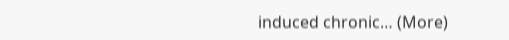induced chronic… (More)